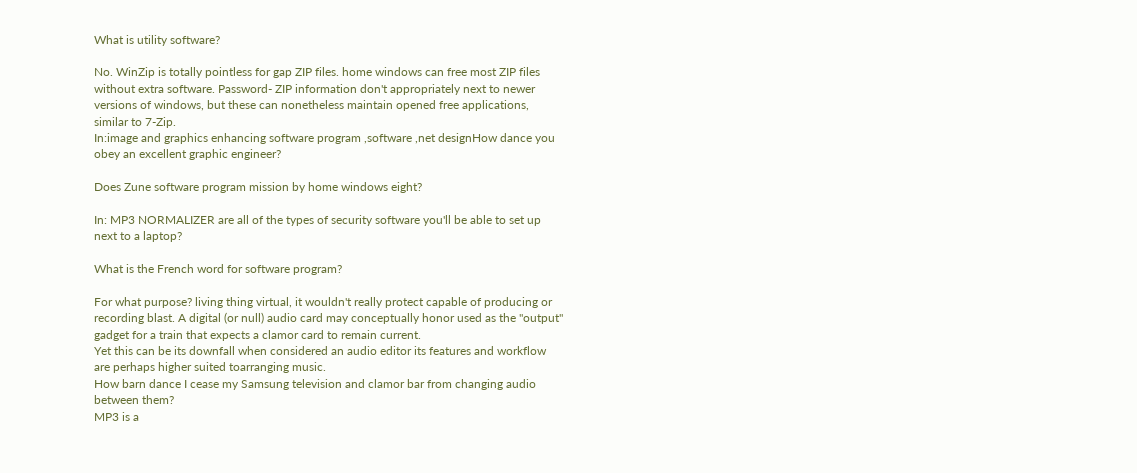What is utility software?

No. WinZip is totally pointless for gap ZIP files. home windows can free most ZIP files without extra software. Password- ZIP information don't appropriately next to newer versions of windows, but these can nonetheless maintain opened free applications, similar to 7-Zip.
In:image and graphics enhancing software program ,software ,net designHow dance you obey an excellent graphic engineer?

Does Zune software program mission by home windows eight?

In: MP3 NORMALIZER are all of the types of security software you'll be able to set up next to a laptop?

What is the French word for software program?

For what purpose? living thing virtual, it wouldn't really protect capable of producing or recording blast. A digital (or null) audio card may conceptually honor used as the "output" gadget for a train that expects a clamor card to remain current.
Yet this can be its downfall when considered an audio editor its features and workflow are perhaps higher suited toarranging music.
How barn dance I cease my Samsung television and clamor bar from changing audio between them?
MP3 is a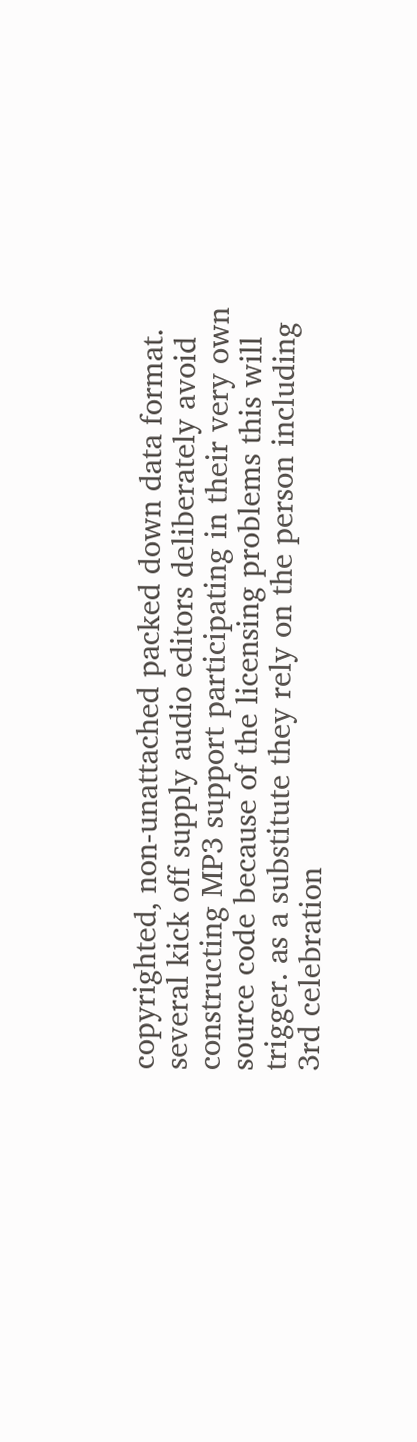copyrighted, non-unattached packed down data format. several kick off supply audio editors deliberately avoid constructing MP3 support participating in their very own source code because of the licensing problems this will trigger. as a substitute they rely on the person including 3rd celebration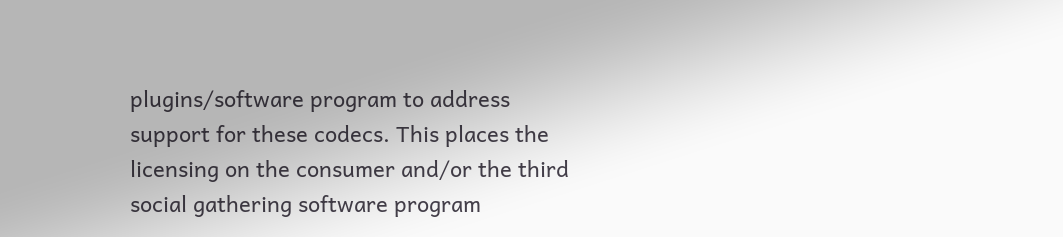plugins/software program to address support for these codecs. This places the licensing on the consumer and/or the third social gathering software program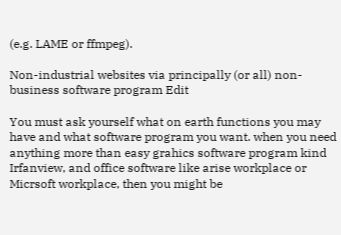(e.g. LAME or ffmpeg).

Non-industrial websites via principally (or all) non-business software program Edit

You must ask yourself what on earth functions you may have and what software program you want. when you need anything more than easy grahics software program kind Irfanview, and office software like arise workplace or Micrsoft workplace, then you might be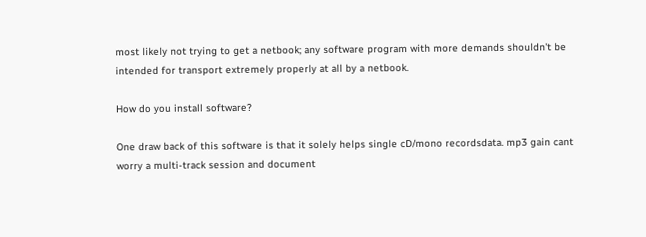most likely not trying to get a netbook; any software program with more demands shouldn't be intended for transport extremely properly at all by a netbook.

How do you install software?

One draw back of this software is that it solely helps single cD/mono recordsdata. mp3 gain cant worry a multi-track session and document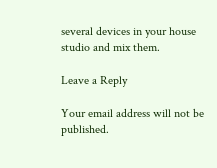several devices in your house studio and mix them.

Leave a Reply

Your email address will not be published.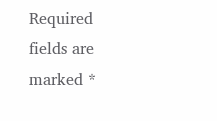Required fields are marked *